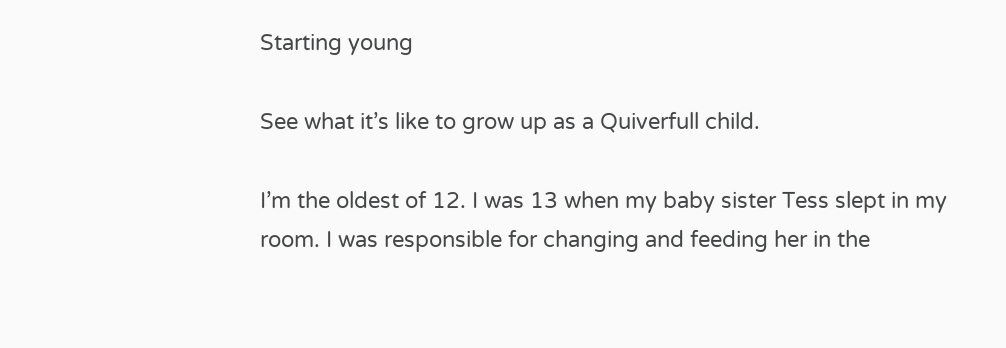Starting young

See what it’s like to grow up as a Quiverfull child.

I’m the oldest of 12. I was 13 when my baby sister Tess slept in my room. I was responsible for changing and feeding her in the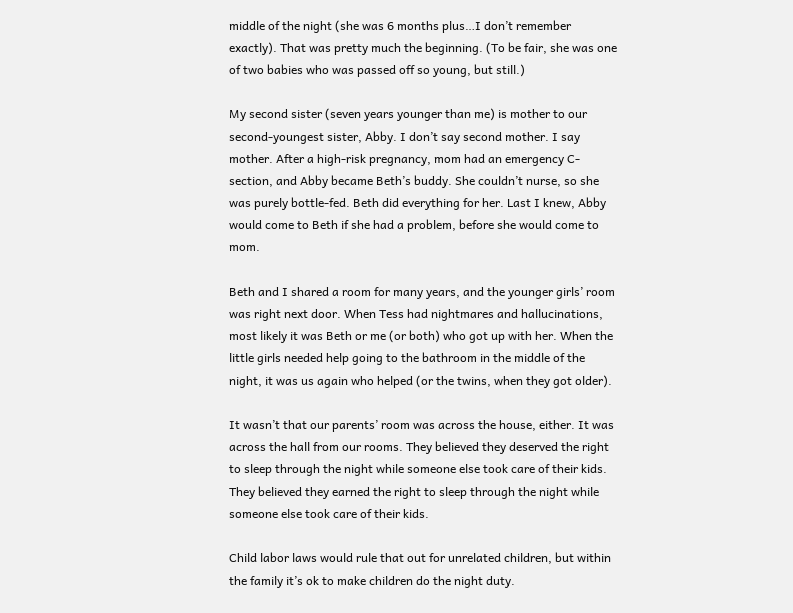middle of the night (she was 6 months plus…I don’t remember exactly). That was pretty much the beginning. (To be fair, she was one of two babies who was passed off so young, but still.)

My second sister (seven years younger than me) is mother to our second-youngest sister, Abby. I don’t say second mother. I say mother. After a high-risk pregnancy, mom had an emergency C-section, and Abby became Beth’s buddy. She couldn’t nurse, so she was purely bottle-fed. Beth did everything for her. Last I knew, Abby would come to Beth if she had a problem, before she would come to mom.

Beth and I shared a room for many years, and the younger girls’ room was right next door. When Tess had nightmares and hallucinations, most likely it was Beth or me (or both) who got up with her. When the little girls needed help going to the bathroom in the middle of the night, it was us again who helped (or the twins, when they got older).

It wasn’t that our parents’ room was across the house, either. It was across the hall from our rooms. They believed they deserved the right to sleep through the night while someone else took care of their kids. They believed they earned the right to sleep through the night while someone else took care of their kids.

Child labor laws would rule that out for unrelated children, but within the family it’s ok to make children do the night duty.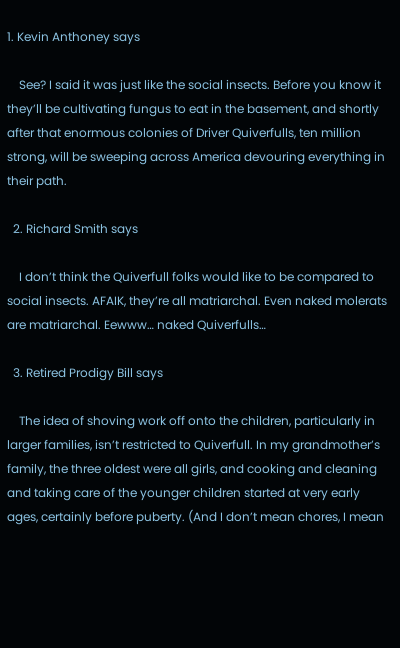1. Kevin Anthoney says

    See? I said it was just like the social insects. Before you know it they’ll be cultivating fungus to eat in the basement, and shortly after that enormous colonies of Driver Quiverfulls, ten million strong, will be sweeping across America devouring everything in their path.

  2. Richard Smith says

    I don’t think the Quiverfull folks would like to be compared to social insects. AFAIK, they’re all matriarchal. Even naked molerats are matriarchal. Eewww… naked Quiverfulls…

  3. Retired Prodigy Bill says

    The idea of shoving work off onto the children, particularly in larger families, isn’t restricted to Quiverfull. In my grandmother’s family, the three oldest were all girls, and cooking and cleaning and taking care of the younger children started at very early ages, certainly before puberty. (And I don’t mean chores, I mean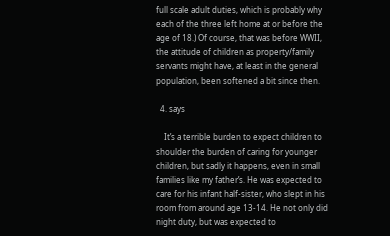full scale adult duties, which is probably why each of the three left home at or before the age of 18.) Of course, that was before WWII, the attitude of children as property/family servants might have, at least in the general population, been softened a bit since then.

  4. says

    It’s a terrible burden to expect children to shoulder the burden of caring for younger children, but sadly it happens, even in small families like my father’s. He was expected to care for his infant half-sister, who slept in his room from around age 13-14. He not only did night duty, but was expected to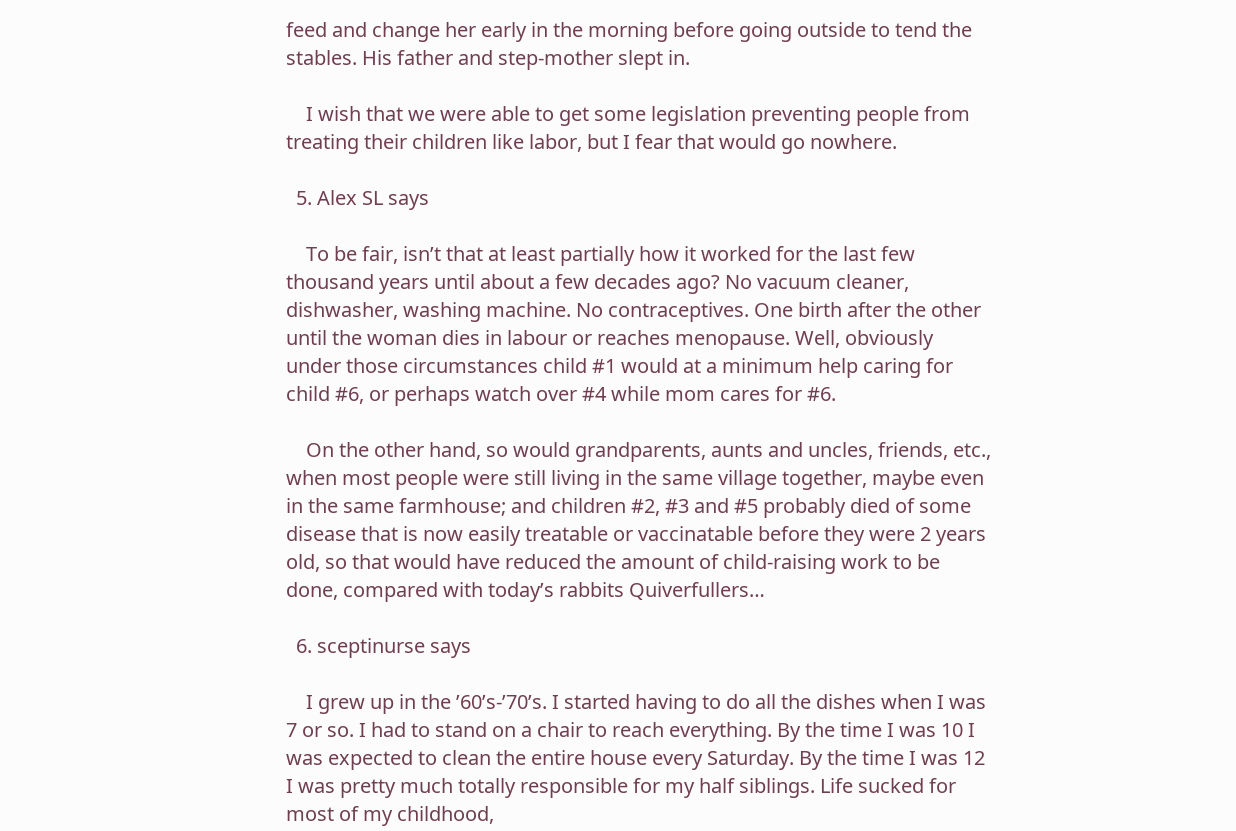feed and change her early in the morning before going outside to tend the stables. His father and step-mother slept in.

    I wish that we were able to get some legislation preventing people from treating their children like labor, but I fear that would go nowhere.

  5. Alex SL says

    To be fair, isn’t that at least partially how it worked for the last few thousand years until about a few decades ago? No vacuum cleaner, dishwasher, washing machine. No contraceptives. One birth after the other until the woman dies in labour or reaches menopause. Well, obviously under those circumstances child #1 would at a minimum help caring for child #6, or perhaps watch over #4 while mom cares for #6.

    On the other hand, so would grandparents, aunts and uncles, friends, etc., when most people were still living in the same village together, maybe even in the same farmhouse; and children #2, #3 and #5 probably died of some disease that is now easily treatable or vaccinatable before they were 2 years old, so that would have reduced the amount of child-raising work to be done, compared with today’s rabbits Quiverfullers…

  6. sceptinurse says

    I grew up in the ’60’s-’70’s. I started having to do all the dishes when I was 7 or so. I had to stand on a chair to reach everything. By the time I was 10 I was expected to clean the entire house every Saturday. By the time I was 12 I was pretty much totally responsible for my half siblings. Life sucked for most of my childhood,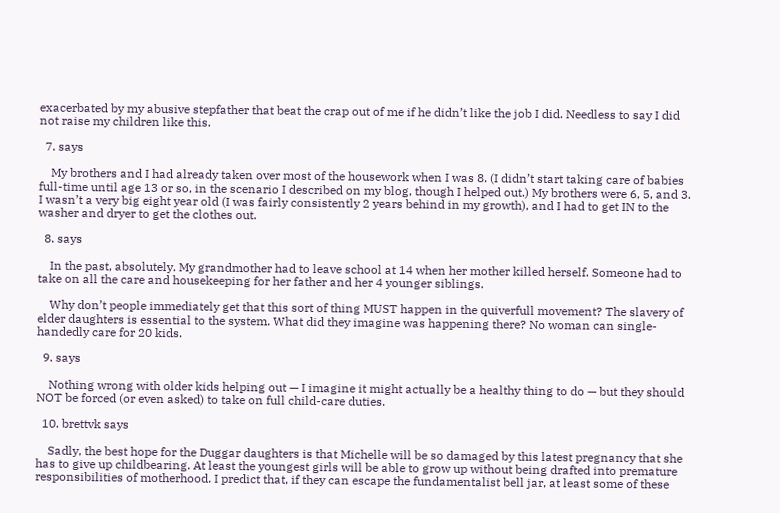exacerbated by my abusive stepfather that beat the crap out of me if he didn’t like the job I did. Needless to say I did not raise my children like this.

  7. says

    My brothers and I had already taken over most of the housework when I was 8. (I didn’t start taking care of babies full-time until age 13 or so, in the scenario I described on my blog, though I helped out.) My brothers were 6, 5, and 3. I wasn’t a very big eight year old (I was fairly consistently 2 years behind in my growth), and I had to get IN to the washer and dryer to get the clothes out.

  8. says

    In the past, absolutely. My grandmother had to leave school at 14 when her mother killed herself. Someone had to take on all the care and housekeeping for her father and her 4 younger siblings.

    Why don’t people immediately get that this sort of thing MUST happen in the quiverfull movement? The slavery of elder daughters is essential to the system. What did they imagine was happening there? No woman can single-handedly care for 20 kids.

  9. says

    Nothing wrong with older kids helping out — I imagine it might actually be a healthy thing to do — but they should NOT be forced (or even asked) to take on full child-care duties.

  10. brettvk says

    Sadly, the best hope for the Duggar daughters is that Michelle will be so damaged by this latest pregnancy that she has to give up childbearing. At least the youngest girls will be able to grow up without being drafted into premature responsibilities of motherhood. I predict that, if they can escape the fundamentalist bell jar, at least some of these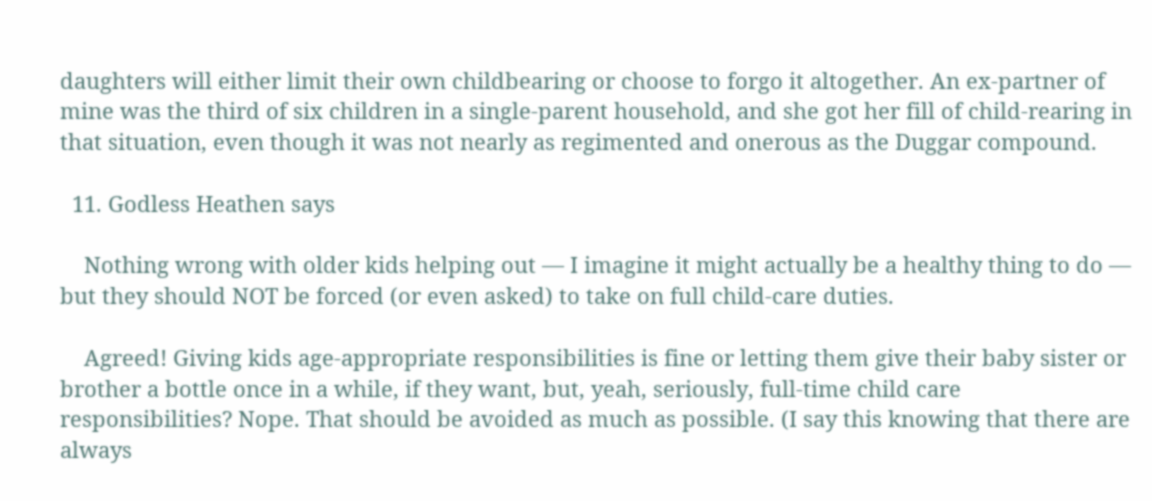daughters will either limit their own childbearing or choose to forgo it altogether. An ex-partner of mine was the third of six children in a single-parent household, and she got her fill of child-rearing in that situation, even though it was not nearly as regimented and onerous as the Duggar compound.

  11. Godless Heathen says

    Nothing wrong with older kids helping out — I imagine it might actually be a healthy thing to do — but they should NOT be forced (or even asked) to take on full child-care duties.

    Agreed! Giving kids age-appropriate responsibilities is fine or letting them give their baby sister or brother a bottle once in a while, if they want, but, yeah, seriously, full-time child care responsibilities? Nope. That should be avoided as much as possible. (I say this knowing that there are always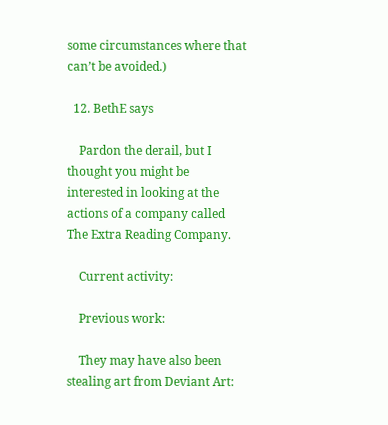some circumstances where that can’t be avoided.)

  12. BethE says

    Pardon the derail, but I thought you might be interested in looking at the actions of a company called The Extra Reading Company.

    Current activity:

    Previous work:

    They may have also been stealing art from Deviant Art: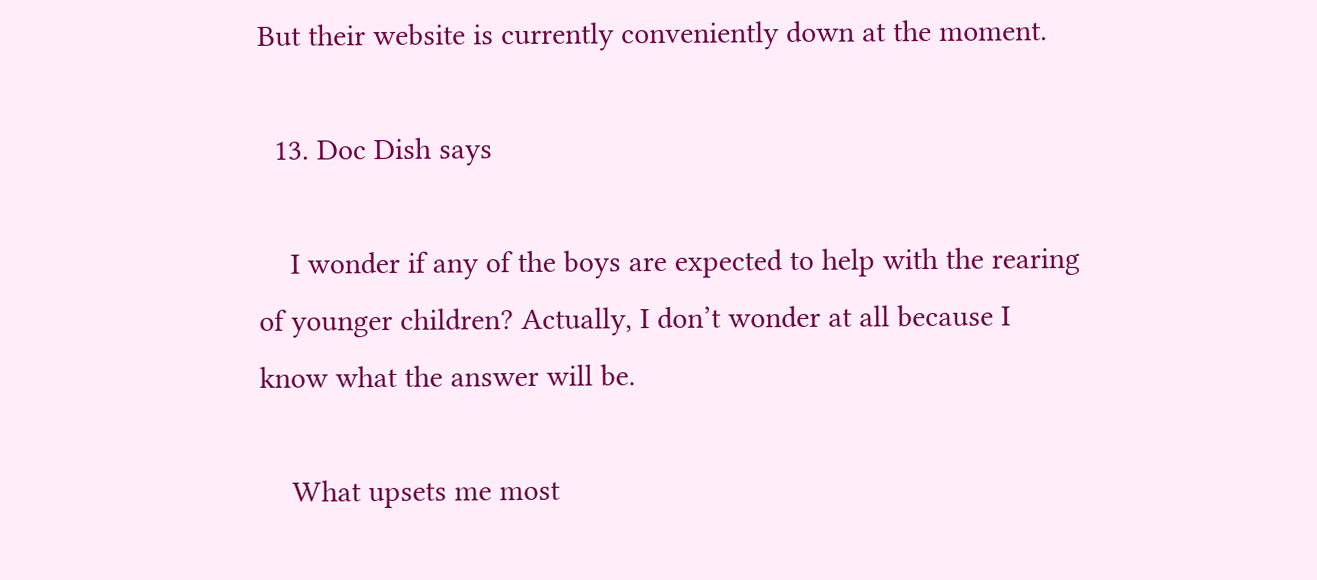But their website is currently conveniently down at the moment.

  13. Doc Dish says

    I wonder if any of the boys are expected to help with the rearing of younger children? Actually, I don’t wonder at all because I know what the answer will be.

    What upsets me most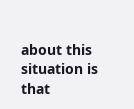about this situation is that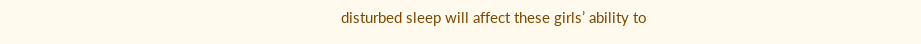disturbed sleep will affect these girls’ ability to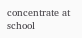concentrate at school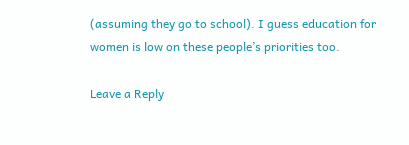(assuming they go to school). I guess education for women is low on these people’s priorities too.

Leave a Reply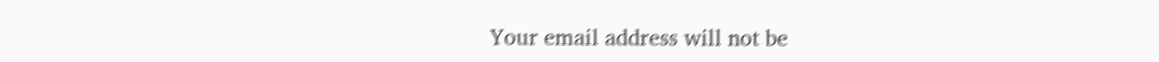Your email address will not be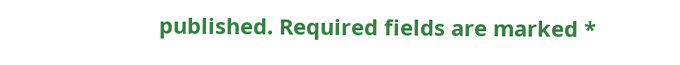published. Required fields are marked *